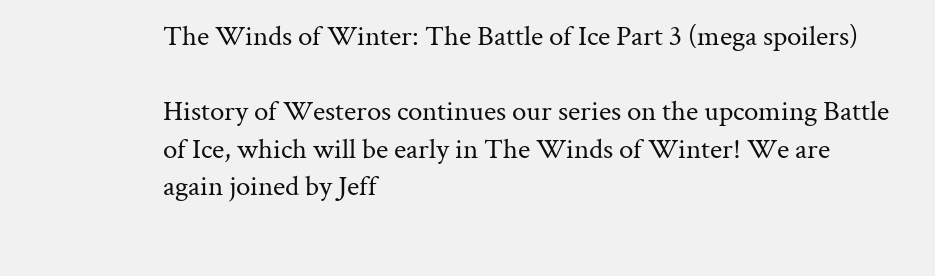The Winds of Winter: The Battle of Ice Part 3 (mega spoilers)

History of Westeros continues our series on the upcoming Battle of Ice, which will be early in The Winds of Winter! We are again joined by Jeff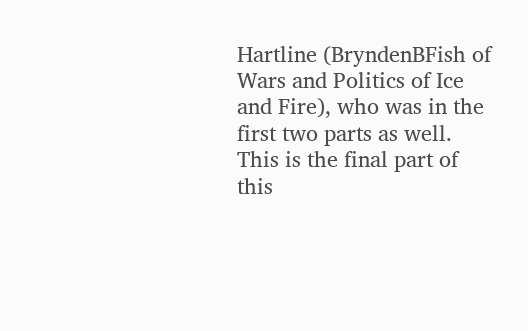Hartline (BryndenBFish of Wars and Politics of Ice and Fire), who was in the first two parts as well. This is the final part of this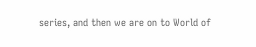series, and then we are on to World of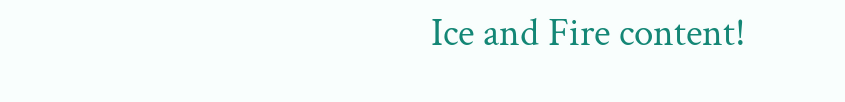Ice and Fire content!